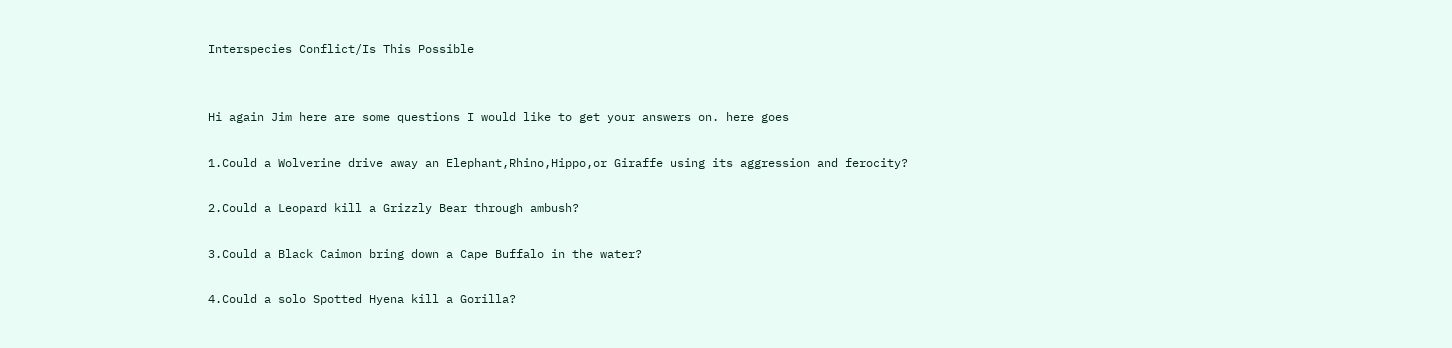Interspecies Conflict/Is This Possible


Hi again Jim here are some questions I would like to get your answers on. here goes

1.Could a Wolverine drive away an Elephant,Rhino,Hippo,or Giraffe using its aggression and ferocity?

2.Could a Leopard kill a Grizzly Bear through ambush?

3.Could a Black Caimon bring down a Cape Buffalo in the water?

4.Could a solo Spotted Hyena kill a Gorilla?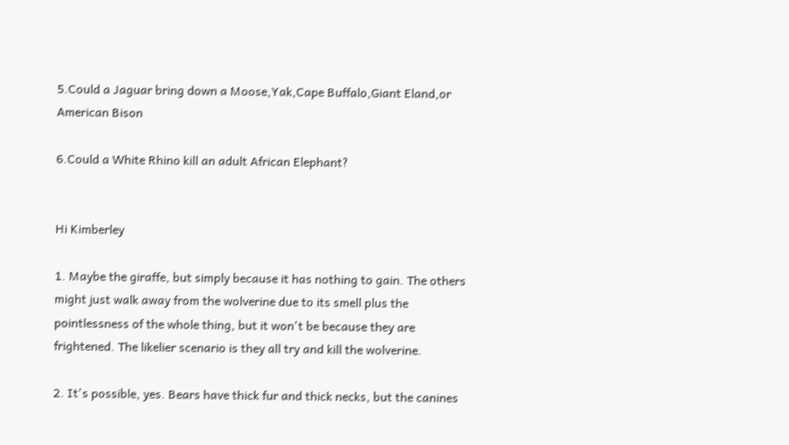5.Could a Jaguar bring down a Moose,Yak,Cape Buffalo,Giant Eland,or American Bison

6.Could a White Rhino kill an adult African Elephant?


Hi Kimberley

1. Maybe the giraffe, but simply because it has nothing to gain. The others might just walk away from the wolverine due to its smell plus the pointlessness of the whole thing, but it won't be because they are frightened. The likelier scenario is they all try and kill the wolverine.

2. It's possible, yes. Bears have thick fur and thick necks, but the canines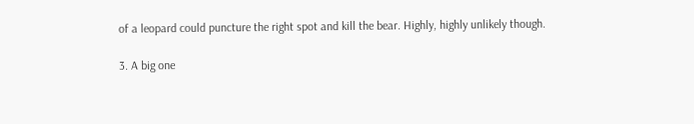of a leopard could puncture the right spot and kill the bear. Highly, highly unlikely though.

3. A big one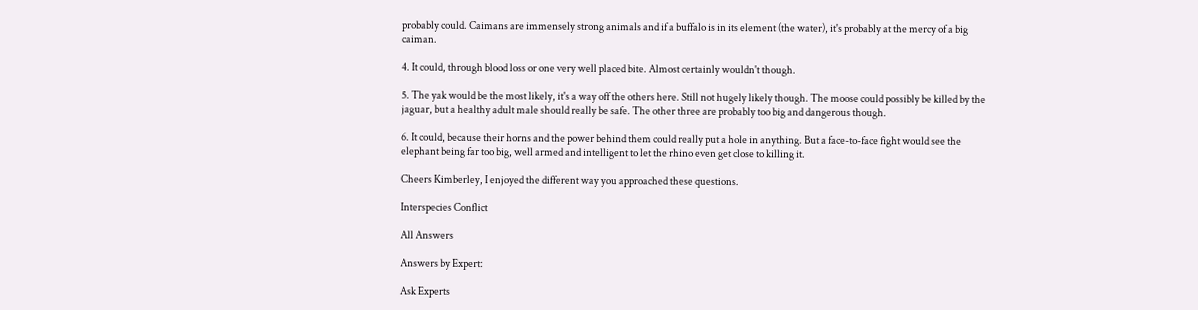probably could. Caimans are immensely strong animals and if a buffalo is in its element (the water), it's probably at the mercy of a big caiman.

4. It could, through blood loss or one very well placed bite. Almost certainly wouldn't though.

5. The yak would be the most likely, it's a way off the others here. Still not hugely likely though. The moose could possibly be killed by the jaguar, but a healthy adult male should really be safe. The other three are probably too big and dangerous though.

6. It could, because their horns and the power behind them could really put a hole in anything. But a face-to-face fight would see the elephant being far too big, well armed and intelligent to let the rhino even get close to killing it.

Cheers Kimberley, I enjoyed the different way you approached these questions.

Interspecies Conflict

All Answers

Answers by Expert:

Ask Experts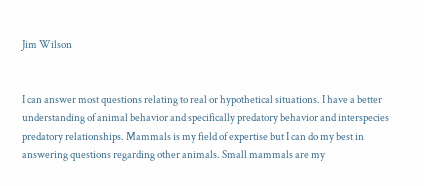Jim Wilson


I can answer most questions relating to real or hypothetical situations. I have a better understanding of animal behavior and specifically predatory behavior and interspecies predatory relationships. Mammals is my field of expertise but I can do my best in answering questions regarding other animals. Small mammals are my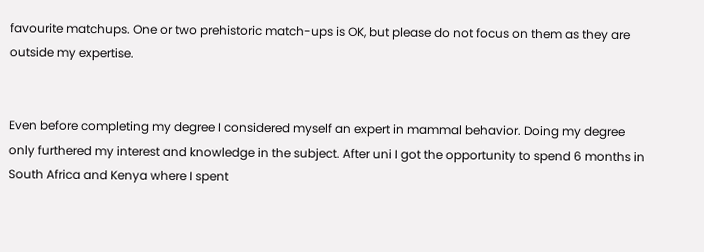favourite matchups. One or two prehistoric match-ups is OK, but please do not focus on them as they are outside my expertise.


Even before completing my degree I considered myself an expert in mammal behavior. Doing my degree only furthered my interest and knowledge in the subject. After uni I got the opportunity to spend 6 months in South Africa and Kenya where I spent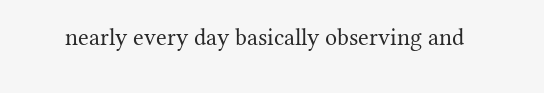nearly every day basically observing and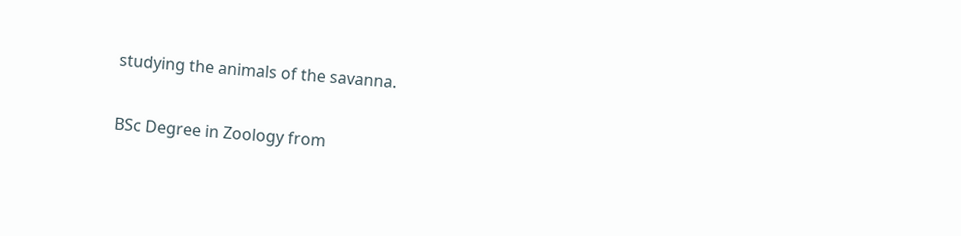studying the animals of the savanna.

BSc Degree in Zoology from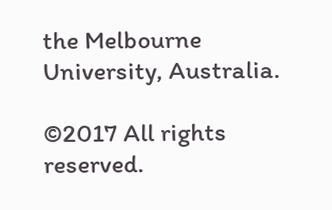the Melbourne University, Australia.

©2017 All rights reserved.